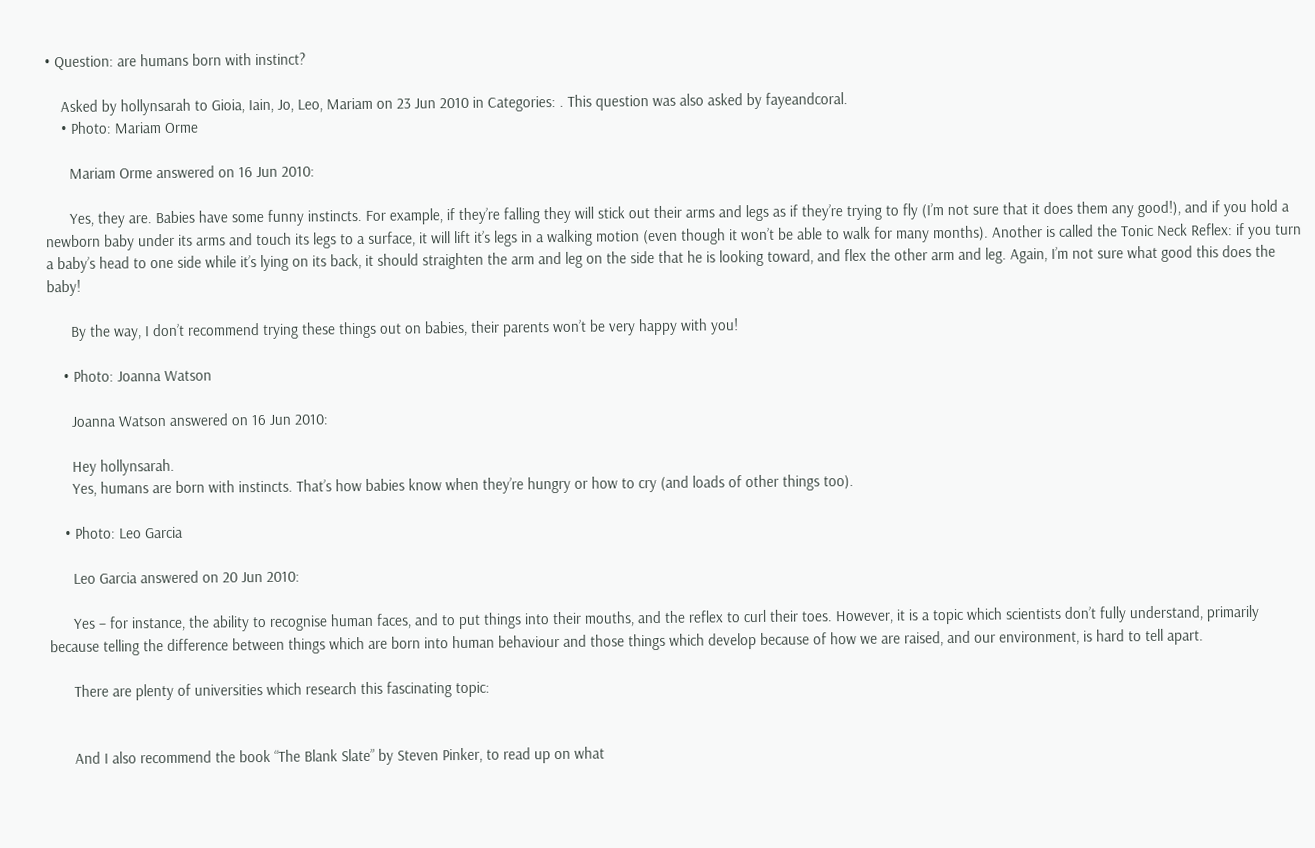• Question: are humans born with instinct?

    Asked by hollynsarah to Gioia, Iain, Jo, Leo, Mariam on 23 Jun 2010 in Categories: . This question was also asked by fayeandcoral.
    • Photo: Mariam Orme

      Mariam Orme answered on 16 Jun 2010:

      Yes, they are. Babies have some funny instincts. For example, if they’re falling they will stick out their arms and legs as if they’re trying to fly (I’m not sure that it does them any good!), and if you hold a newborn baby under its arms and touch its legs to a surface, it will lift it’s legs in a walking motion (even though it won’t be able to walk for many months). Another is called the Tonic Neck Reflex: if you turn a baby’s head to one side while it’s lying on its back, it should straighten the arm and leg on the side that he is looking toward, and flex the other arm and leg. Again, I’m not sure what good this does the baby!

      By the way, I don’t recommend trying these things out on babies, their parents won’t be very happy with you!

    • Photo: Joanna Watson

      Joanna Watson answered on 16 Jun 2010:

      Hey hollynsarah.
      Yes, humans are born with instincts. That’s how babies know when they’re hungry or how to cry (and loads of other things too).

    • Photo: Leo Garcia

      Leo Garcia answered on 20 Jun 2010:

      Yes – for instance, the ability to recognise human faces, and to put things into their mouths, and the reflex to curl their toes. However, it is a topic which scientists don’t fully understand, primarily because telling the difference between things which are born into human behaviour and those things which develop because of how we are raised, and our environment, is hard to tell apart.

      There are plenty of universities which research this fascinating topic:


      And I also recommend the book “The Blank Slate” by Steven Pinker, to read up on what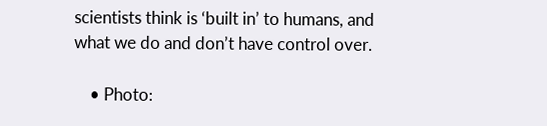scientists think is ‘built in’ to humans, and what we do and don’t have control over.

    • Photo: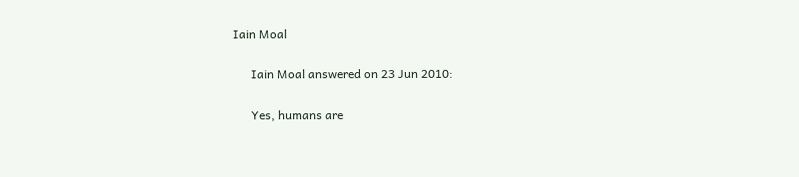Iain Moal

      Iain Moal answered on 23 Jun 2010:

      Yes, humans are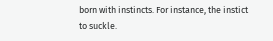born with instincts. For instance, the instict to suckle.